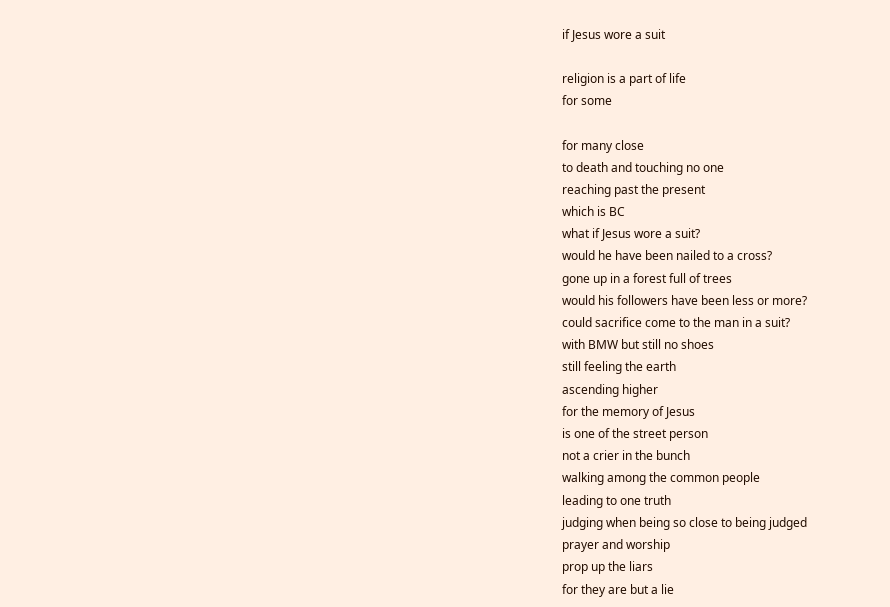if Jesus wore a suit

religion is a part of life
for some

for many close
to death and touching no one
reaching past the present
which is BC
what if Jesus wore a suit?
would he have been nailed to a cross?
gone up in a forest full of trees
would his followers have been less or more?
could sacrifice come to the man in a suit?
with BMW but still no shoes
still feeling the earth
ascending higher
for the memory of Jesus
is one of the street person
not a crier in the bunch
walking among the common people
leading to one truth
judging when being so close to being judged
prayer and worship
prop up the liars
for they are but a lie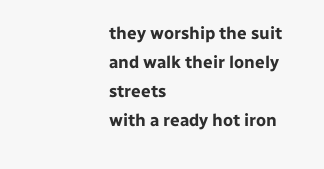they worship the suit
and walk their lonely streets
with a ready hot iron